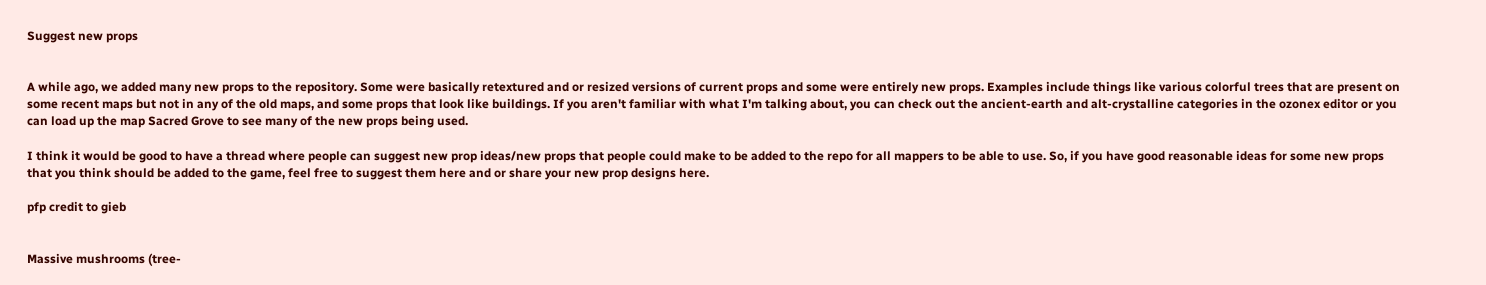Suggest new props


A while ago, we added many new props to the repository. Some were basically retextured and or resized versions of current props and some were entirely new props. Examples include things like various colorful trees that are present on some recent maps but not in any of the old maps, and some props that look like buildings. If you aren't familiar with what I'm talking about, you can check out the ancient-earth and alt-crystalline categories in the ozonex editor or you can load up the map Sacred Grove to see many of the new props being used.

I think it would be good to have a thread where people can suggest new prop ideas/new props that people could make to be added to the repo for all mappers to be able to use. So, if you have good reasonable ideas for some new props that you think should be added to the game, feel free to suggest them here and or share your new prop designs here.

pfp credit to gieb


Massive mushrooms (tree-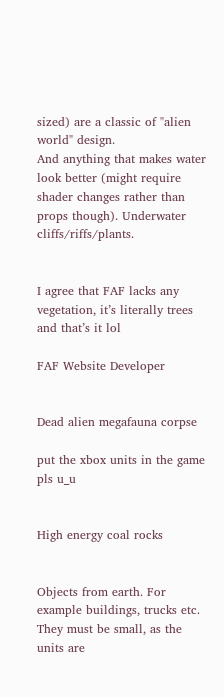sized) are a classic of "alien world" design.
And anything that makes water look better (might require shader changes rather than props though). Underwater cliffs/riffs/plants.


I agree that FAF lacks any vegetation, it’s literally trees and that’s it lol

FAF Website Developer


Dead alien megafauna corpse

put the xbox units in the game pls u_u


High energy coal rocks


Objects from earth. For example buildings, trucks etc. They must be small, as the units are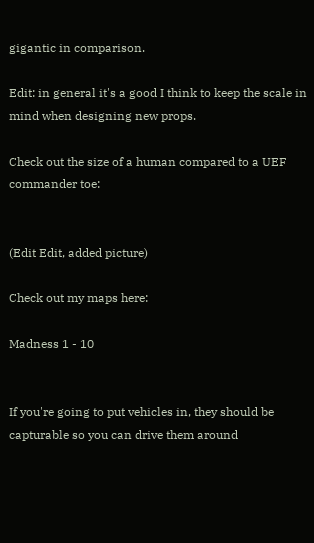gigantic in comparison.

Edit: in general it's a good I think to keep the scale in mind when designing new props.

Check out the size of a human compared to a UEF commander toe:


(Edit Edit, added picture)

Check out my maps here:

Madness 1 - 10


If you're going to put vehicles in, they should be capturable so you can drive them around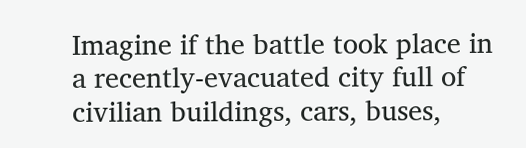Imagine if the battle took place in a recently-evacuated city full of civilian buildings, cars, buses,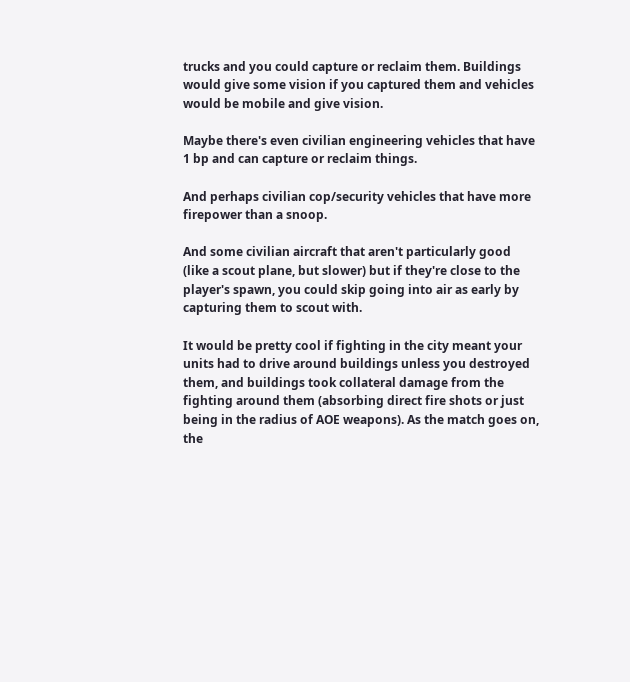trucks and you could capture or reclaim them. Buildings would give some vision if you captured them and vehicles would be mobile and give vision.

Maybe there's even civilian engineering vehicles that have 1 bp and can capture or reclaim things.

And perhaps civilian cop/security vehicles that have more firepower than a snoop.

And some civilian aircraft that aren't particularly good (like a scout plane, but slower) but if they're close to the player's spawn, you could skip going into air as early by capturing them to scout with.

It would be pretty cool if fighting in the city meant your units had to drive around buildings unless you destroyed them, and buildings took collateral damage from the fighting around them (absorbing direct fire shots or just being in the radius of AOE weapons). As the match goes on, the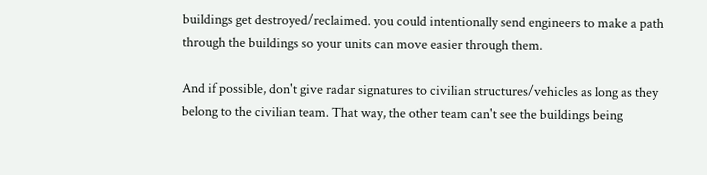buildings get destroyed/reclaimed. you could intentionally send engineers to make a path through the buildings so your units can move easier through them.

And if possible, don't give radar signatures to civilian structures/vehicles as long as they belong to the civilian team. That way, the other team can't see the buildings being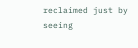reclaimed just by seeing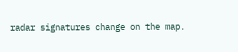radar signatures change on the map.